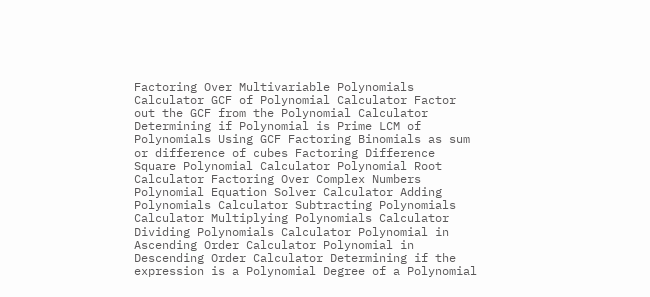Factoring Over Multivariable Polynomials Calculator GCF of Polynomial Calculator Factor out the GCF from the Polynomial Calculator Determining if Polynomial is Prime LCM of Polynomials Using GCF Factoring Binomials as sum or difference of cubes Factoring Difference Square Polynomial Calculator Polynomial Root Calculator Factoring Over Complex Numbers Polynomial Equation Solver Calculator Adding Polynomials Calculator Subtracting Polynomials Calculator Multiplying Polynomials Calculator Dividing Polynomials Calculator Polynomial in Ascending Order Calculator Polynomial in Descending Order Calculator Determining if the expression is a Polynomial Degree of a Polynomial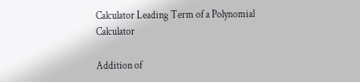Calculator Leading Term of a Polynomial Calculator

Addition of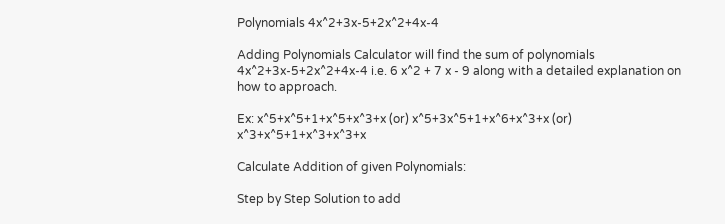Polynomials 4x^2+3x-5+2x^2+4x-4

Adding Polynomials Calculator will find the sum of polynomials 4x^2+3x-5+2x^2+4x-4 i.e. 6 x^2 + 7 x - 9 along with a detailed explanation on how to approach.

Ex: x^5+x^5+1+x^5+x^3+x (or) x^5+3x^5+1+x^6+x^3+x (or) x^3+x^5+1+x^3+x^3+x

Calculate Addition of given Polynomials:

Step by Step Solution to add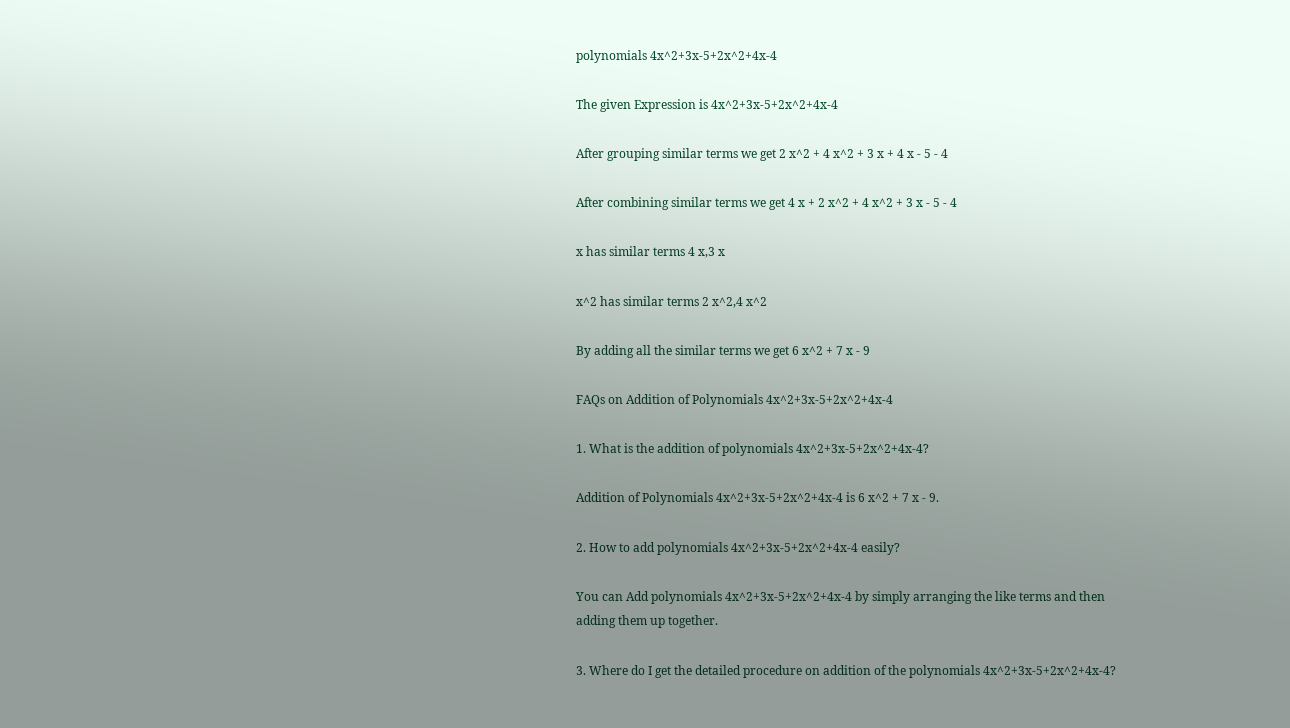polynomials 4x^2+3x-5+2x^2+4x-4

The given Expression is 4x^2+3x-5+2x^2+4x-4

After grouping similar terms we get 2 x^2 + 4 x^2 + 3 x + 4 x - 5 - 4

After combining similar terms we get 4 x + 2 x^2 + 4 x^2 + 3 x - 5 - 4

x has similar terms 4 x,3 x

x^2 has similar terms 2 x^2,4 x^2

By adding all the similar terms we get 6 x^2 + 7 x - 9

FAQs on Addition of Polynomials 4x^2+3x-5+2x^2+4x-4

1. What is the addition of polynomials 4x^2+3x-5+2x^2+4x-4?

Addition of Polynomials 4x^2+3x-5+2x^2+4x-4 is 6 x^2 + 7 x - 9.

2. How to add polynomials 4x^2+3x-5+2x^2+4x-4 easily?

You can Add polynomials 4x^2+3x-5+2x^2+4x-4 by simply arranging the like terms and then adding them up together.

3. Where do I get the detailed procedure on addition of the polynomials 4x^2+3x-5+2x^2+4x-4?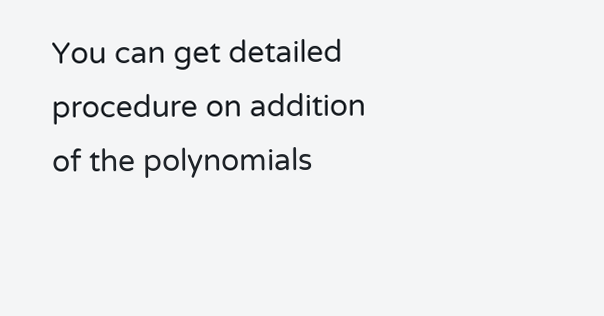You can get detailed procedure on addition of the polynomials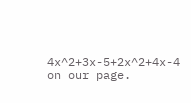4x^2+3x-5+2x^2+4x-4 on our page.